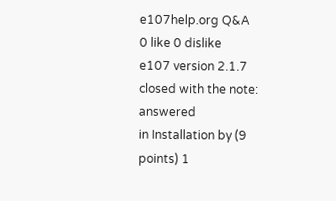e107help.org Q&A
0 like 0 dislike
e107 version 2.1.7
closed with the note: answered
in Installation by (9 points) 1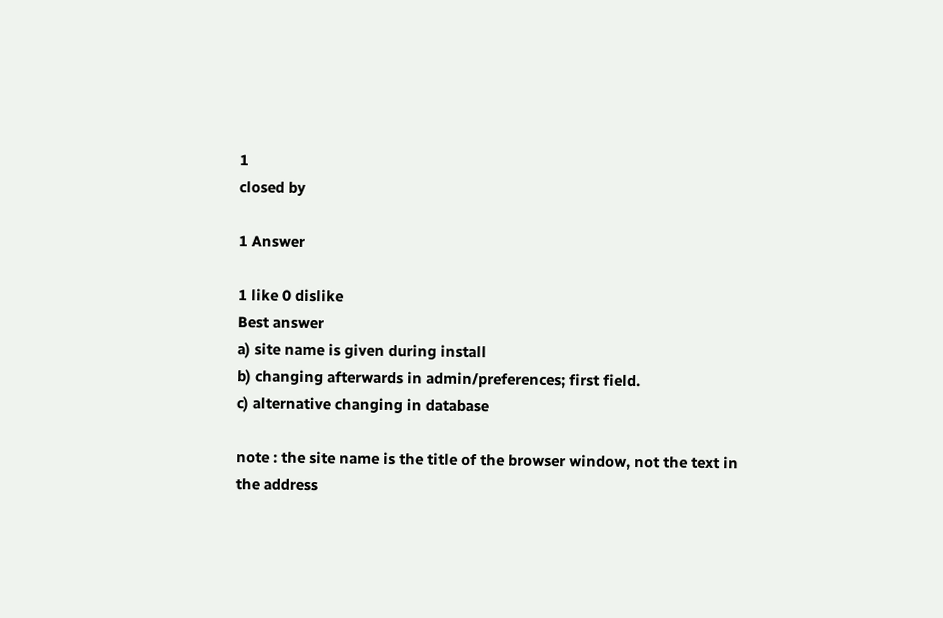1
closed by

1 Answer

1 like 0 dislike
Best answer
a) site name is given during install
b) changing afterwards in admin/preferences; first field.
c) alternative changing in database

note : the site name is the title of the browser window, not the text in the address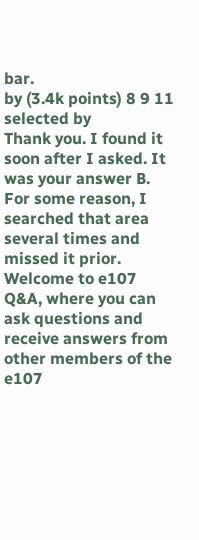bar.
by (3.4k points) 8 9 11
selected by
Thank you. I found it soon after I asked. It was your answer B. For some reason, I searched that area several times and missed it prior.
Welcome to e107 Q&A, where you can ask questions and receive answers from other members of the e107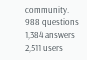community.
988 questions
1,384 answers
2,511 users